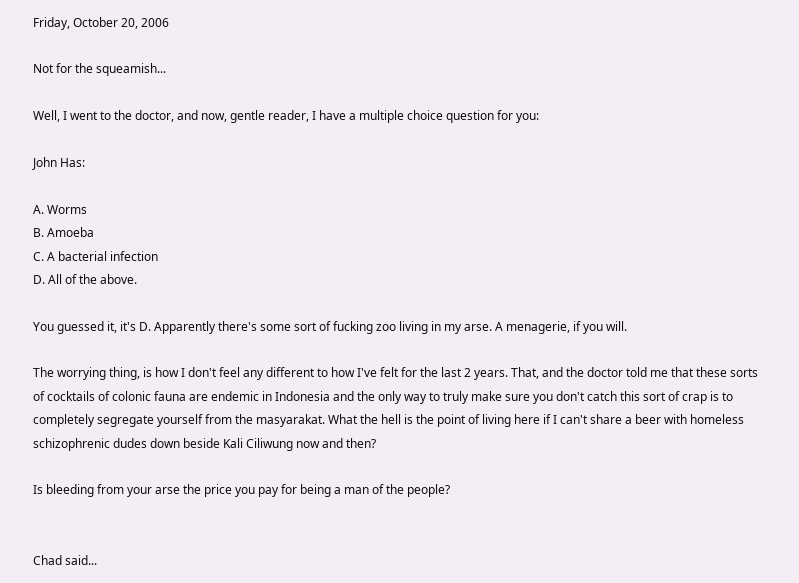Friday, October 20, 2006

Not for the squeamish...

Well, I went to the doctor, and now, gentle reader, I have a multiple choice question for you:

John Has:

A. Worms
B. Amoeba
C. A bacterial infection
D. All of the above.

You guessed it, it's D. Apparently there's some sort of fucking zoo living in my arse. A menagerie, if you will.

The worrying thing, is how I don't feel any different to how I've felt for the last 2 years. That, and the doctor told me that these sorts of cocktails of colonic fauna are endemic in Indonesia and the only way to truly make sure you don't catch this sort of crap is to completely segregate yourself from the masyarakat. What the hell is the point of living here if I can't share a beer with homeless schizophrenic dudes down beside Kali Ciliwung now and then?

Is bleeding from your arse the price you pay for being a man of the people?


Chad said...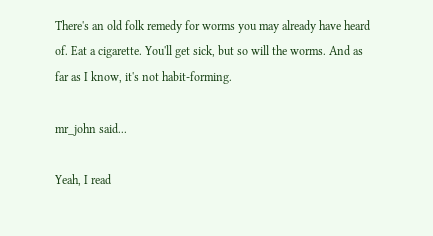There's an old folk remedy for worms you may already have heard of. Eat a cigarette. You'll get sick, but so will the worms. And as far as I know, it's not habit-forming.

mr_john said...

Yeah, I read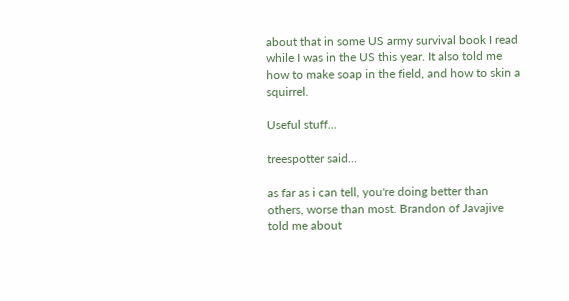about that in some US army survival book I read while I was in the US this year. It also told me how to make soap in the field, and how to skin a squirrel.

Useful stuff...

treespotter said...

as far as i can tell, you're doing better than others, worse than most. Brandon of Javajive told me about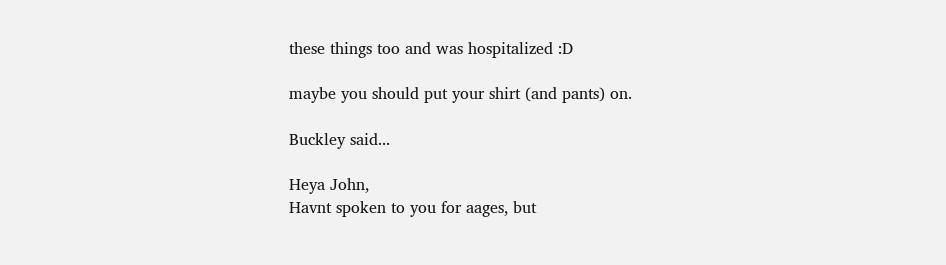these things too and was hospitalized :D

maybe you should put your shirt (and pants) on.

Buckley said...

Heya John,
Havnt spoken to you for aages, but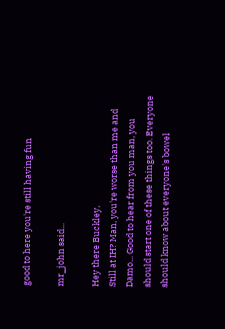good to here you're still having fun

mr_john said...

Hey there Buckley,
Still at IH? Man, you're worse than me and Damo... Good to hear from you man, you should start one of these things too. Everyone should know about everyone's bowel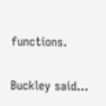functions.

Buckley said...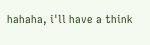hahaha, i'll have a think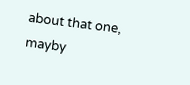about that one, mayby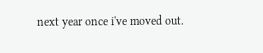next year once i've moved out.